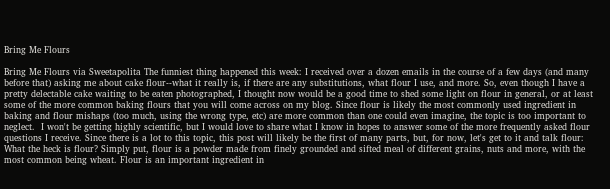Bring Me Flours

Bring Me Flours via Sweetapolita The funniest thing happened this week: I received over a dozen emails in the course of a few days (and many before that) asking me about cake flour--what it really is, if there are any substitutions, what flour I use, and more. So, even though I have a pretty delectable cake waiting to be eaten photographed, I thought now would be a good time to shed some light on flour in general, or at least some of the more common baking flours that you will come across on my blog. Since flour is likely the most commonly used ingredient in baking and flour mishaps (too much, using the wrong type, etc) are more common than one could even imagine, the topic is too important to neglect.  I won't be getting highly scientific, but I would love to share what I know in hopes to answer some of the more frequently asked flour questions I receive. Since there is a lot to this topic, this post will likely be the first of many parts, but, for now, let's get to it and talk flour:   What the heck is flour? Simply put, flour is a powder made from finely grounded and sifted meal of different grains, nuts and more, with the most common being wheat. Flour is an important ingredient in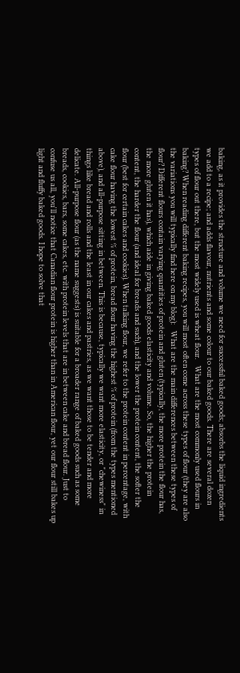baking, as it provides the structure and volume we need for successful baked goods; absorbs the liquid ingredients we add to a recipe; and adds flavour, nutrients and some colour to our baked goods. There are several dozen types of flour out there, but the most widely used is wheat flour.   What are the most commonly used flours in baking? When reading different baking recipes, you will most often come across these types of flour (they are also the variations you will typically find here on my blog):   What are the main differences between these types of flour? Different flours contain varying quantities of protein and gluten (typically, the more protein the flour has, the more gluten it has), which aide in giving baked goods elasticity and volume. So, the higher the protein content, the harder the flour (and ideal for breads and such), and the lower the protein content, the softer the flour (best for certain cakes and cookies). When talking flour, we refer to the protein content in percentage, with cake flour having the lowest % of protein, bread flour having the highest % of protein (from the types mentioned above), and all-purpose sitting in between. This is because, typically we want more elasticity, or "chewiness" in things like bread and rolls and the least in our cakes and pastries, as we want those to be tender and more delicate. All-purpose flour (as the name suggests) is suitable for a broader range of baked goods such as some breads, cookies, bars, some cakes, etc. with protein levels that are in between cake and bread flour. Just to confuse us all, you'll notice that Canadian flour protein is higher than in American flour, yet our flour still bakes up light and fluffy baked goods. I hope to solve that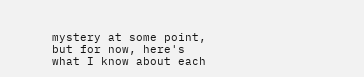mystery at some point, but for now, here's what I know about each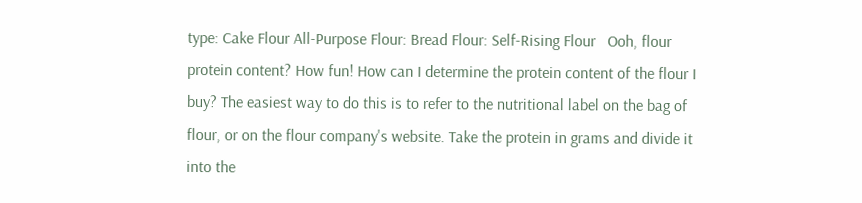type: Cake Flour All-Purpose Flour: Bread Flour: Self-Rising Flour   Ooh, flour protein content? How fun! How can I determine the protein content of the flour I buy? The easiest way to do this is to refer to the nutritional label on the bag of flour, or on the flour company's website. Take the protein in grams and divide it into the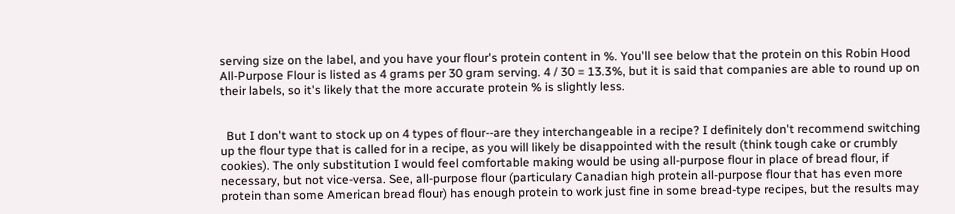serving size on the label, and you have your flour's protein content in %. You'll see below that the protein on this Robin Hood All-Purpose Flour is listed as 4 grams per 30 gram serving. 4 / 30 = 13.3%, but it is said that companies are able to round up on their labels, so it's likely that the more accurate protein % is slightly less.


  But I don't want to stock up on 4 types of flour--are they interchangeable in a recipe? I definitely don't recommend switching up the flour type that is called for in a recipe, as you will likely be disappointed with the result (think tough cake or crumbly cookies). The only substitution I would feel comfortable making would be using all-purpose flour in place of bread flour, if necessary, but not vice-versa. See, all-purpose flour (particulary Canadian high protein all-purpose flour that has even more protein than some American bread flour) has enough protein to work just fine in some bread-type recipes, but the results may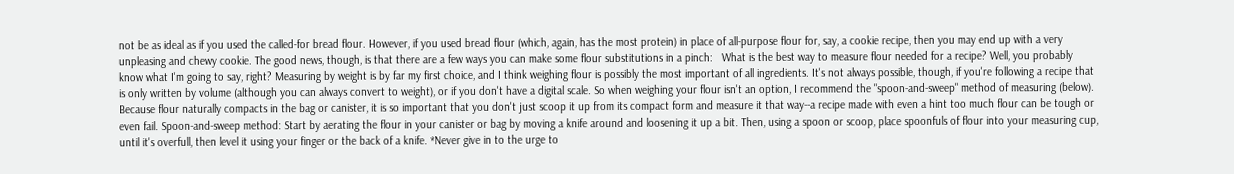not be as ideal as if you used the called-for bread flour. However, if you used bread flour (which, again, has the most protein) in place of all-purpose flour for, say, a cookie recipe, then you may end up with a very unpleasing and chewy cookie. The good news, though, is that there are a few ways you can make some flour substitutions in a pinch:   What is the best way to measure flour needed for a recipe? Well, you probably know what I'm going to say, right? Measuring by weight is by far my first choice, and I think weighing flour is possibly the most important of all ingredients. It's not always possible, though, if you're following a recipe that is only written by volume (although you can always convert to weight), or if you don't have a digital scale. So when weighing your flour isn't an option, I recommend the "spoon-and-sweep" method of measuring (below). Because flour naturally compacts in the bag or canister, it is so important that you don't just scoop it up from its compact form and measure it that way--a recipe made with even a hint too much flour can be tough or even fail. Spoon-and-sweep method: Start by aerating the flour in your canister or bag by moving a knife around and loosening it up a bit. Then, using a spoon or scoop, place spoonfuls of flour into your measuring cup, until it's overfull, then level it using your finger or the back of a knife. *Never give in to the urge to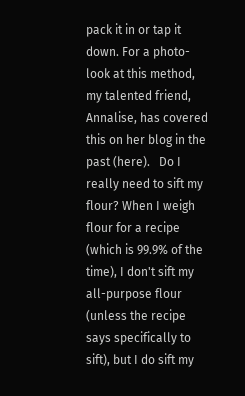pack it in or tap it down. For a photo-look at this method, my talented friend, Annalise, has covered this on her blog in the past (here).   Do I really need to sift my flour? When I weigh flour for a recipe (which is 99.9% of the time), I don't sift my all-purpose flour (unless the recipe says specifically to sift), but I do sift my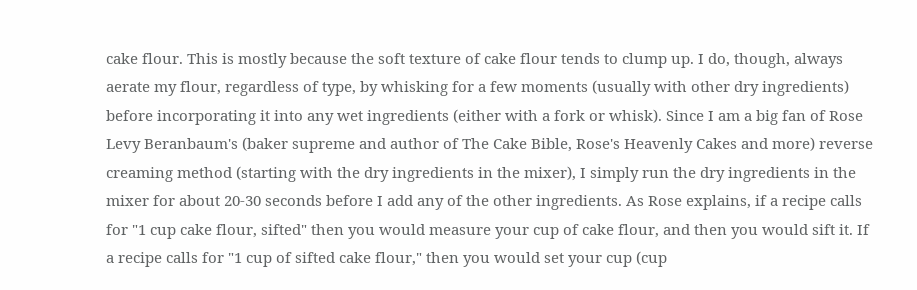cake flour. This is mostly because the soft texture of cake flour tends to clump up. I do, though, always aerate my flour, regardless of type, by whisking for a few moments (usually with other dry ingredients) before incorporating it into any wet ingredients (either with a fork or whisk). Since I am a big fan of Rose Levy Beranbaum's (baker supreme and author of The Cake Bible, Rose's Heavenly Cakes and more) reverse creaming method (starting with the dry ingredients in the mixer), I simply run the dry ingredients in the mixer for about 20-30 seconds before I add any of the other ingredients. As Rose explains, if a recipe calls for "1 cup cake flour, sifted" then you would measure your cup of cake flour, and then you would sift it. If a recipe calls for "1 cup of sifted cake flour," then you would set your cup (cup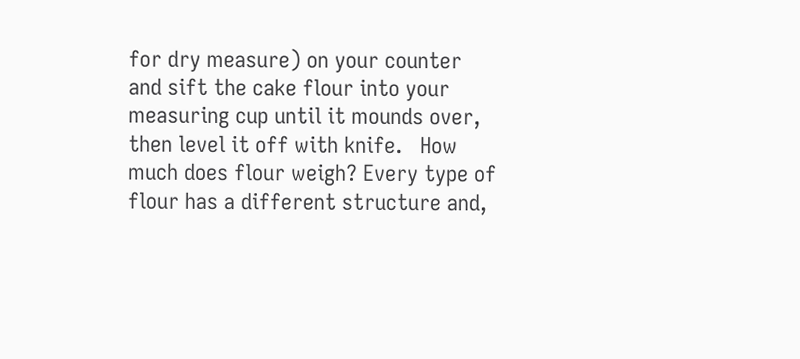for dry measure) on your counter and sift the cake flour into your measuring cup until it mounds over, then level it off with knife.   How much does flour weigh? Every type of flour has a different structure and,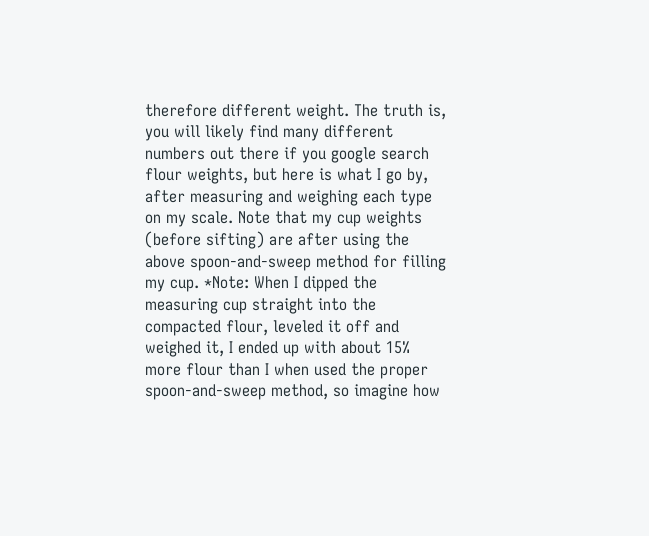therefore different weight. The truth is, you will likely find many different numbers out there if you google search flour weights, but here is what I go by, after measuring and weighing each type on my scale. Note that my cup weights (before sifting) are after using the above spoon-and-sweep method for filling my cup. *Note: When I dipped the measuring cup straight into the compacted flour, leveled it off and weighed it, I ended up with about 15% more flour than I when used the proper spoon-and-sweep method, so imagine how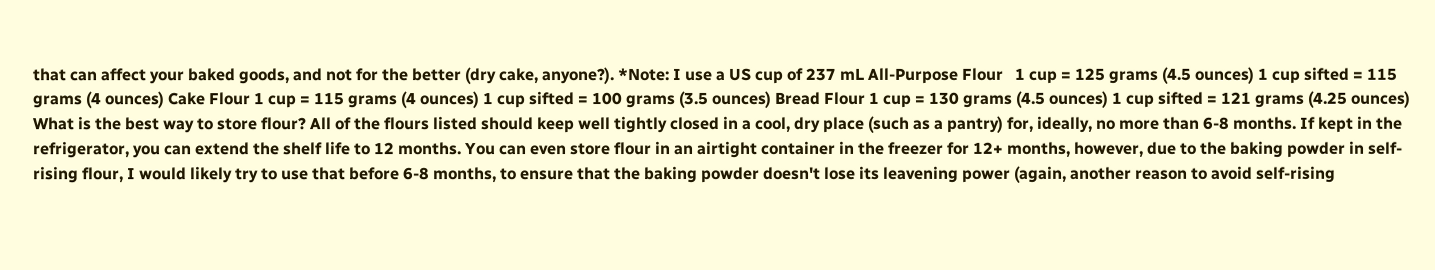that can affect your baked goods, and not for the better (dry cake, anyone?). *Note: I use a US cup of 237 mL All-Purpose Flour   1 cup = 125 grams (4.5 ounces) 1 cup sifted = 115 grams (4 ounces) Cake Flour 1 cup = 115 grams (4 ounces) 1 cup sifted = 100 grams (3.5 ounces) Bread Flour 1 cup = 130 grams (4.5 ounces) 1 cup sifted = 121 grams (4.25 ounces)   What is the best way to store flour? All of the flours listed should keep well tightly closed in a cool, dry place (such as a pantry) for, ideally, no more than 6-8 months. If kept in the refrigerator, you can extend the shelf life to 12 months. You can even store flour in an airtight container in the freezer for 12+ months, however, due to the baking powder in self-rising flour, I would likely try to use that before 6-8 months, to ensure that the baking powder doesn't lose its leavening power (again, another reason to avoid self-rising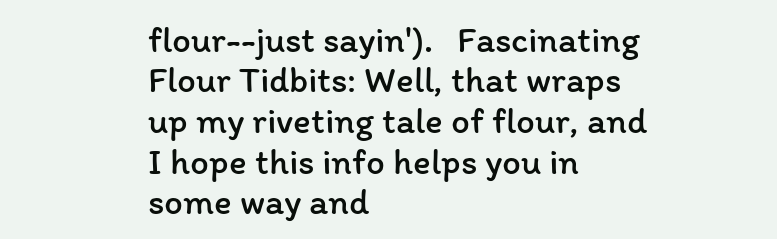flour--just sayin').   Fascinating Flour Tidbits: Well, that wraps up my riveting tale of flour, and I hope this info helps you in some way and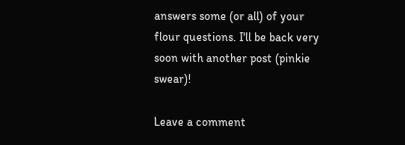answers some (or all) of your flour questions. I'll be back very soon with another post (pinkie swear)!

Leave a comment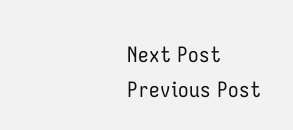Next Post Previous Post